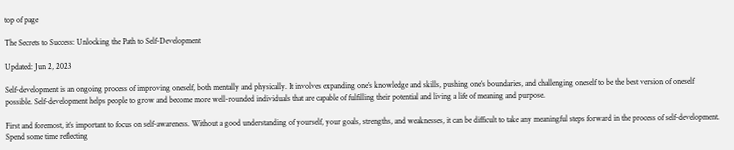top of page

The Secrets to Success: Unlocking the Path to Self-Development

Updated: Jun 2, 2023

Self-development is an ongoing process of improving oneself, both mentally and physically. It involves expanding one’s knowledge and skills, pushing one’s boundaries, and challenging oneself to be the best version of oneself possible. Self-development helps people to grow and become more well-rounded individuals that are capable of fulfilling their potential and living a life of meaning and purpose.

First and foremost, it’s important to focus on self-awareness. Without a good understanding of yourself, your goals, strengths, and weaknesses, it can be difficult to take any meaningful steps forward in the process of self-development. Spend some time reflecting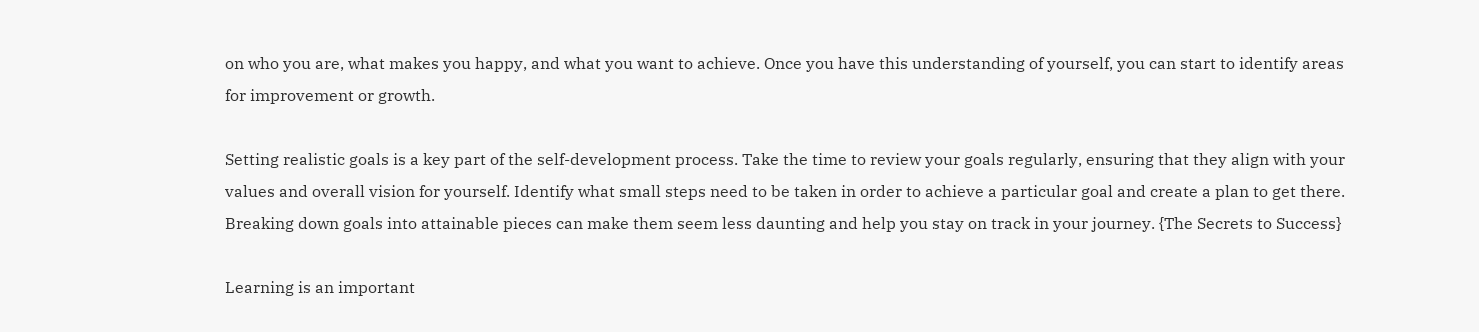on who you are, what makes you happy, and what you want to achieve. Once you have this understanding of yourself, you can start to identify areas for improvement or growth.

Setting realistic goals is a key part of the self-development process. Take the time to review your goals regularly, ensuring that they align with your values and overall vision for yourself. Identify what small steps need to be taken in order to achieve a particular goal and create a plan to get there. Breaking down goals into attainable pieces can make them seem less daunting and help you stay on track in your journey. {The Secrets to Success}

Learning is an important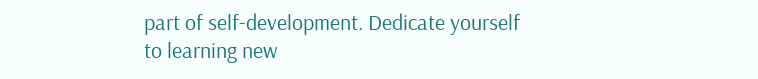part of self-development. Dedicate yourself to learning new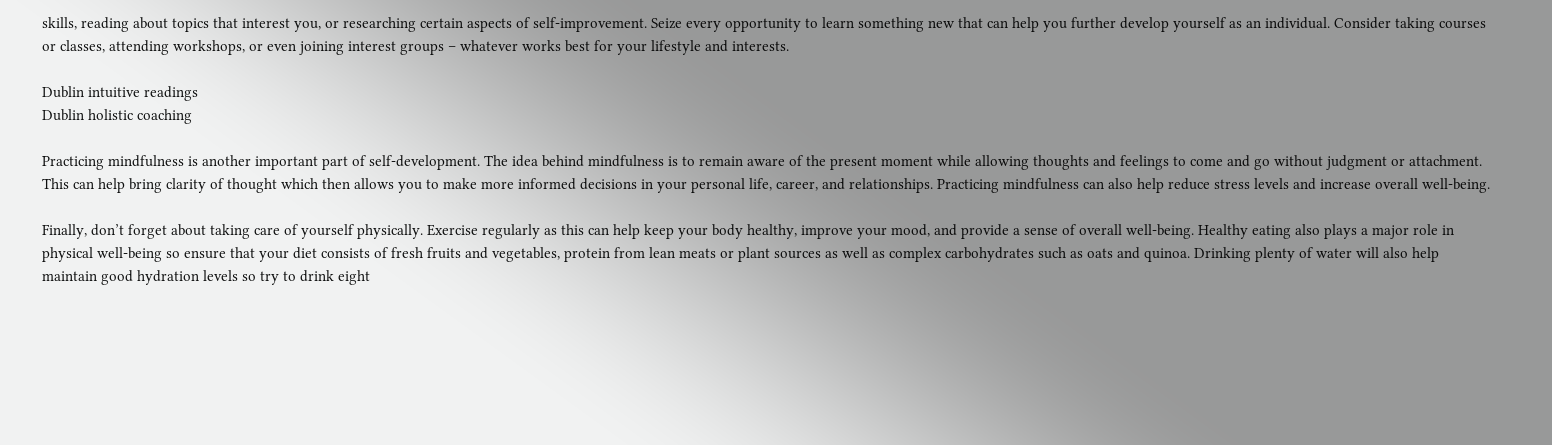skills, reading about topics that interest you, or researching certain aspects of self-improvement. Seize every opportunity to learn something new that can help you further develop yourself as an individual. Consider taking courses or classes, attending workshops, or even joining interest groups – whatever works best for your lifestyle and interests.

Dublin intuitive readings
Dublin holistic coaching

Practicing mindfulness is another important part of self-development. The idea behind mindfulness is to remain aware of the present moment while allowing thoughts and feelings to come and go without judgment or attachment. This can help bring clarity of thought which then allows you to make more informed decisions in your personal life, career, and relationships. Practicing mindfulness can also help reduce stress levels and increase overall well-being.

Finally, don’t forget about taking care of yourself physically. Exercise regularly as this can help keep your body healthy, improve your mood, and provide a sense of overall well-being. Healthy eating also plays a major role in physical well-being so ensure that your diet consists of fresh fruits and vegetables, protein from lean meats or plant sources as well as complex carbohydrates such as oats and quinoa. Drinking plenty of water will also help maintain good hydration levels so try to drink eight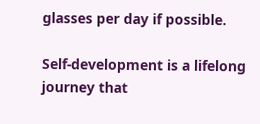glasses per day if possible.

Self-development is a lifelong journey that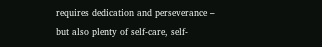requires dedication and perseverance – but also plenty of self-care, self-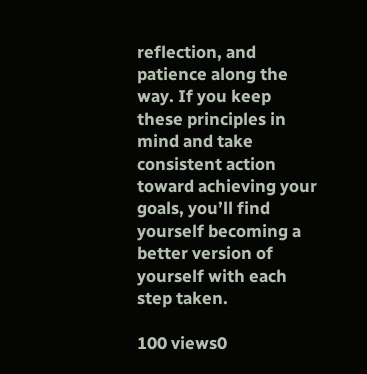reflection, and patience along the way. If you keep these principles in mind and take consistent action toward achieving your goals, you’ll find yourself becoming a better version of yourself with each step taken.

100 views0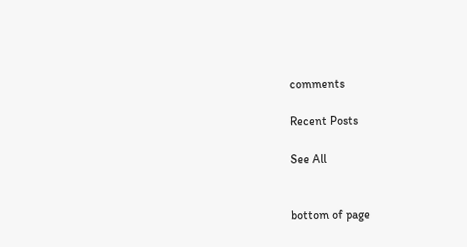comments

Recent Posts

See All


bottom of page